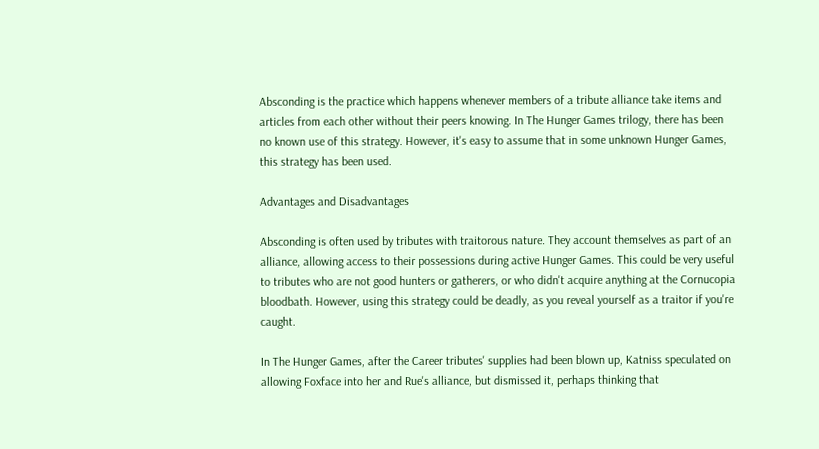Absconding is the practice which happens whenever members of a tribute alliance take items and articles from each other without their peers knowing. In The Hunger Games trilogy, there has been no known use of this strategy. However, it's easy to assume that in some unknown Hunger Games, this strategy has been used.

Advantages and Disadvantages

Absconding is often used by tributes with traitorous nature. They account themselves as part of an alliance, allowing access to their possessions during active Hunger Games. This could be very useful to tributes who are not good hunters or gatherers, or who didn't acquire anything at the Cornucopia bloodbath. However, using this strategy could be deadly, as you reveal yourself as a traitor if you're caught.

In The Hunger Games, after the Career tributes' supplies had been blown up, Katniss speculated on allowing Foxface into her and Rue's alliance, but dismissed it, perhaps thinking that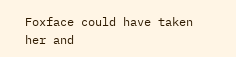Foxface could have taken her and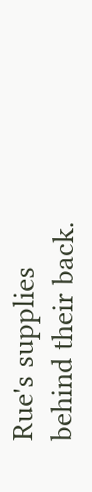Rue's supplies behind their back.